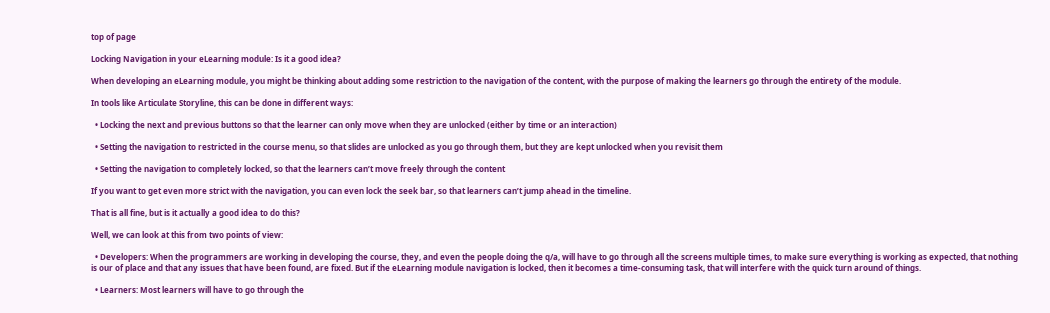top of page

Locking Navigation in your eLearning module: Is it a good idea?

When developing an eLearning module, you might be thinking about adding some restriction to the navigation of the content, with the purpose of making the learners go through the entirety of the module.

In tools like Articulate Storyline, this can be done in different ways:

  • Locking the next and previous buttons so that the learner can only move when they are unlocked (either by time or an interaction)

  • Setting the navigation to restricted in the course menu, so that slides are unlocked as you go through them, but they are kept unlocked when you revisit them

  • Setting the navigation to completely locked, so that the learners can’t move freely through the content

If you want to get even more strict with the navigation, you can even lock the seek bar, so that learners can’t jump ahead in the timeline.

That is all fine, but is it actually a good idea to do this?

Well, we can look at this from two points of view:

  • Developers: When the programmers are working in developing the course, they, and even the people doing the q/a, will have to go through all the screens multiple times, to make sure everything is working as expected, that nothing is our of place and that any issues that have been found, are fixed. But if the eLearning module navigation is locked, then it becomes a time-consuming task, that will interfere with the quick turn around of things.

  • Learners: Most learners will have to go through the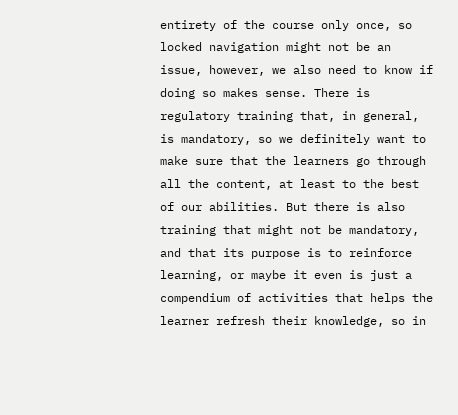entirety of the course only once, so locked navigation might not be an issue, however, we also need to know if doing so makes sense. There is regulatory training that, in general, is mandatory, so we definitely want to make sure that the learners go through all the content, at least to the best of our abilities. But there is also training that might not be mandatory, and that its purpose is to reinforce learning, or maybe it even is just a compendium of activities that helps the learner refresh their knowledge, so in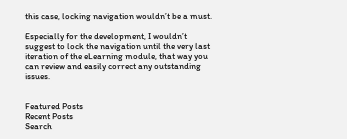this case, locking navigation wouldn’t be a must.

Especially for the development, I wouldn’t suggest to lock the navigation until the very last iteration of the eLearning module, that way you can review and easily correct any outstanding issues.


Featured Posts
Recent Posts
Search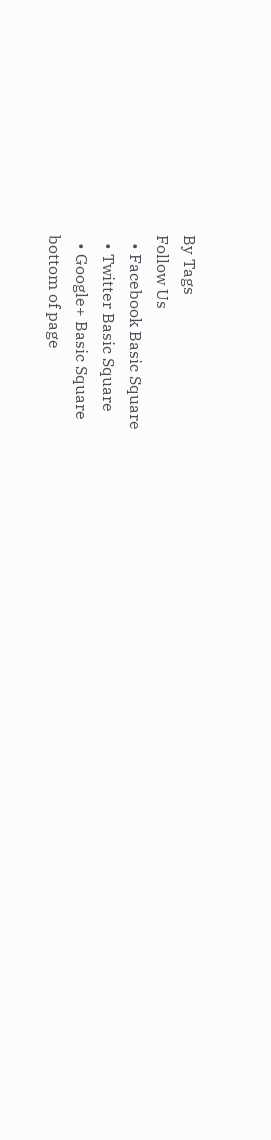By Tags
Follow Us
  • Facebook Basic Square
  • Twitter Basic Square
  • Google+ Basic Square
bottom of page